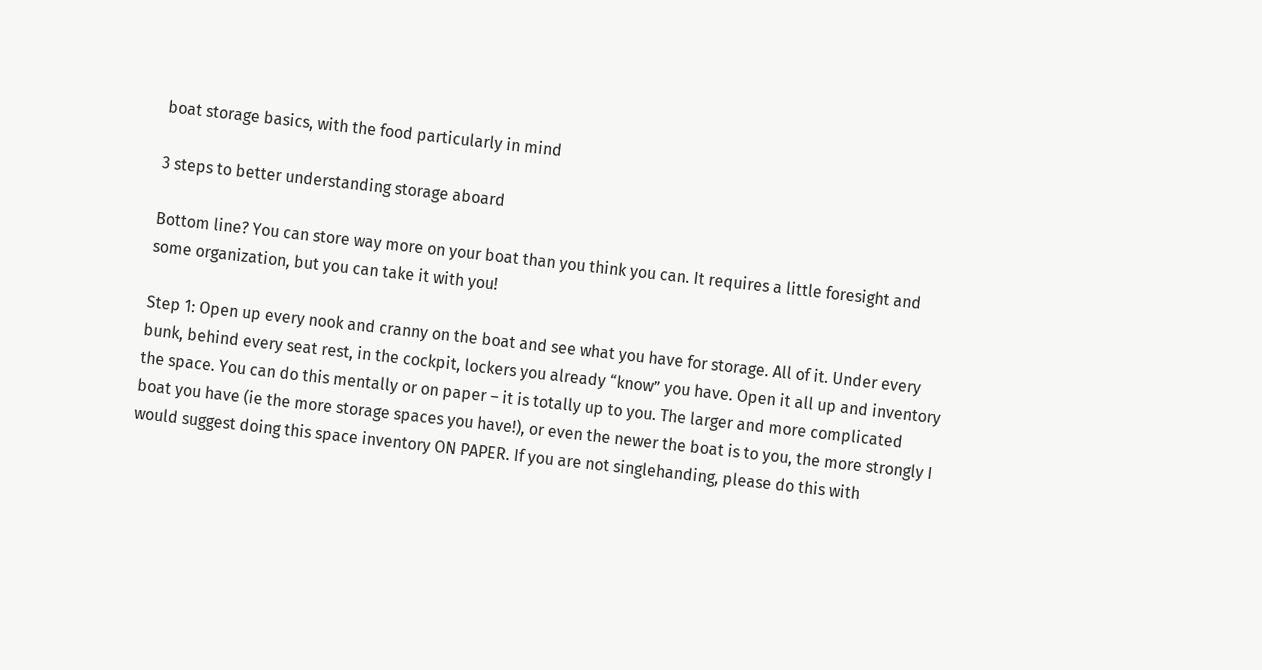boat storage basics, with the food particularly in mind

3 steps to better understanding storage aboard

Bottom line? You can store way more on your boat than you think you can. It requires a little foresight and some organization, but you can take it with you!

Step 1: Open up every nook and cranny on the boat and see what you have for storage. All of it. Under every bunk, behind every seat rest, in the cockpit, lockers you already “know” you have. Open it all up and inventory the space. You can do this mentally or on paper – it is totally up to you. The larger and more complicated boat you have (ie the more storage spaces you have!), or even the newer the boat is to you, the more strongly I would suggest doing this space inventory ON PAPER. If you are not singlehanding, please do this with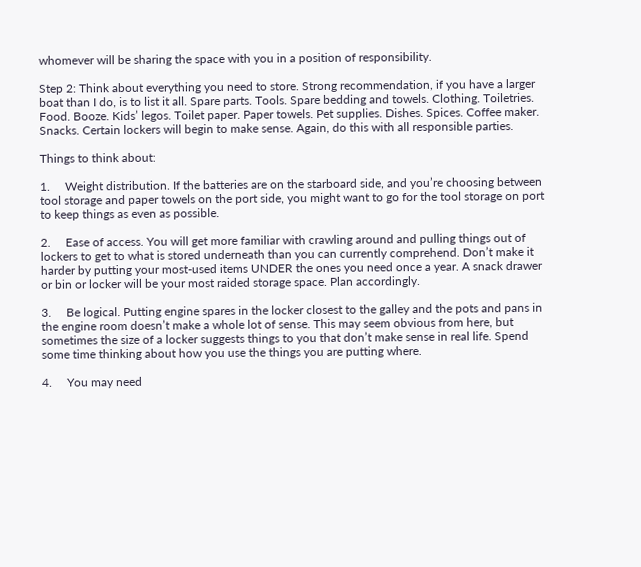whomever will be sharing the space with you in a position of responsibility.

Step 2: Think about everything you need to store. Strong recommendation, if you have a larger boat than I do, is to list it all. Spare parts. Tools. Spare bedding and towels. Clothing. Toiletries. Food. Booze. Kids’ legos. Toilet paper. Paper towels. Pet supplies. Dishes. Spices. Coffee maker. Snacks. Certain lockers will begin to make sense. Again, do this with all responsible parties.

Things to think about:

1.     Weight distribution. If the batteries are on the starboard side, and you’re choosing between tool storage and paper towels on the port side, you might want to go for the tool storage on port to keep things as even as possible.

2.     Ease of access. You will get more familiar with crawling around and pulling things out of lockers to get to what is stored underneath than you can currently comprehend. Don’t make it harder by putting your most-used items UNDER the ones you need once a year. A snack drawer or bin or locker will be your most raided storage space. Plan accordingly.

3.     Be logical. Putting engine spares in the locker closest to the galley and the pots and pans in the engine room doesn’t make a whole lot of sense. This may seem obvious from here, but sometimes the size of a locker suggests things to you that don’t make sense in real life. Spend some time thinking about how you use the things you are putting where.

4.     You may need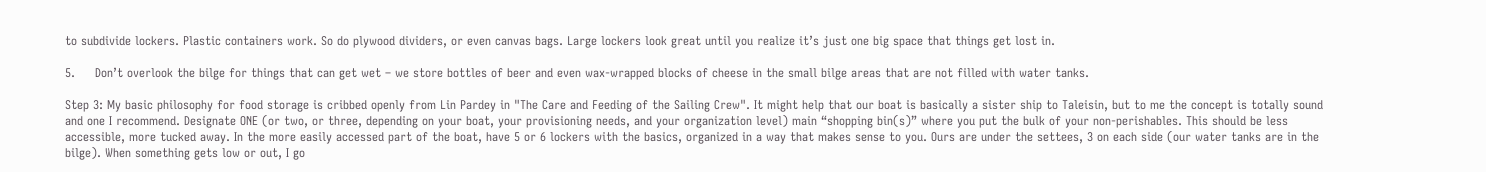to subdivide lockers. Plastic containers work. So do plywood dividers, or even canvas bags. Large lockers look great until you realize it’s just one big space that things get lost in.

5.     Don’t overlook the bilge for things that can get wet – we store bottles of beer and even wax-wrapped blocks of cheese in the small bilge areas that are not filled with water tanks.

Step 3: My basic philosophy for food storage is cribbed openly from Lin Pardey in "The Care and Feeding of the Sailing Crew". It might help that our boat is basically a sister ship to Taleisin, but to me the concept is totally sound and one I recommend. Designate ONE (or two, or three, depending on your boat, your provisioning needs, and your organization level) main “shopping bin(s)” where you put the bulk of your non-perishables. This should be less accessible, more tucked away. In the more easily accessed part of the boat, have 5 or 6 lockers with the basics, organized in a way that makes sense to you. Ours are under the settees, 3 on each side (our water tanks are in the bilge). When something gets low or out, I go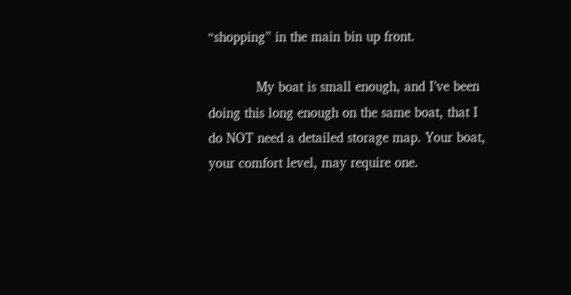“shopping” in the main bin up front.

            My boat is small enough, and I’ve been doing this long enough on the same boat, that I do NOT need a detailed storage map. Your boat, your comfort level, may require one.